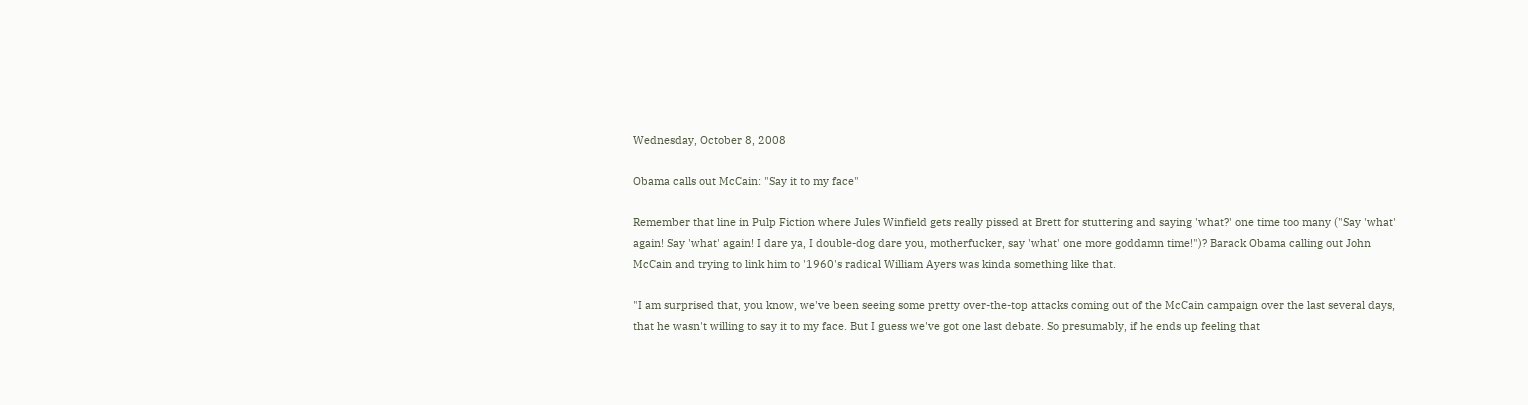Wednesday, October 8, 2008

Obama calls out McCain: "Say it to my face"

Remember that line in Pulp Fiction where Jules Winfield gets really pissed at Brett for stuttering and saying 'what?' one time too many ("Say 'what' again! Say 'what' again! I dare ya, I double-dog dare you, motherfucker, say 'what' one more goddamn time!")? Barack Obama calling out John McCain and trying to link him to '1960's radical William Ayers was kinda something like that.

"I am surprised that, you know, we've been seeing some pretty over-the-top attacks coming out of the McCain campaign over the last several days, that he wasn't willing to say it to my face. But I guess we've got one last debate. So presumably, if he ends up feeling that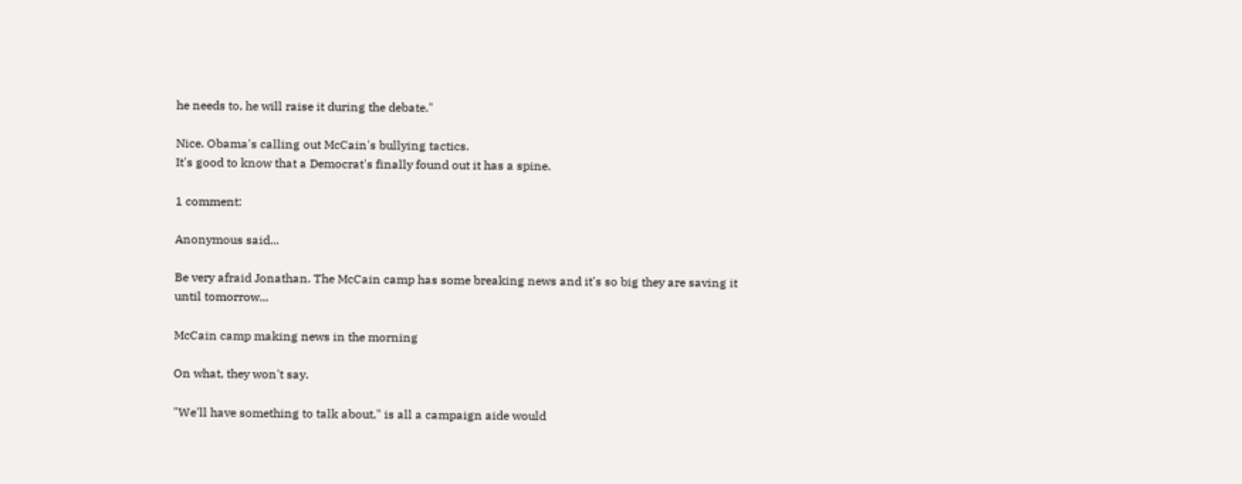he needs to, he will raise it during the debate."

Nice. Obama's calling out McCain's bullying tactics.
It's good to know that a Democrat's finally found out it has a spine.

1 comment:

Anonymous said...

Be very afraid Jonathan. The McCain camp has some breaking news and it's so big they are saving it until tomorrow...

McCain camp making news in the morning

On what, they won't say.

"We'll have something to talk about," is all a campaign aide would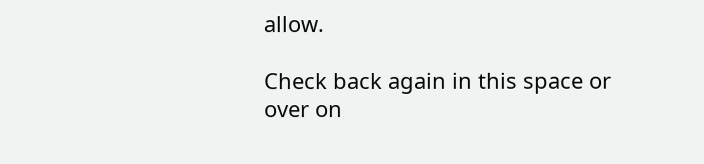allow.

Check back again in this space or over on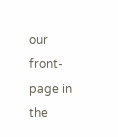our front-page in the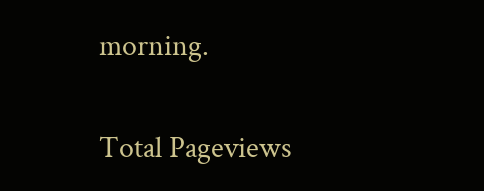morning.

Total Pageviews